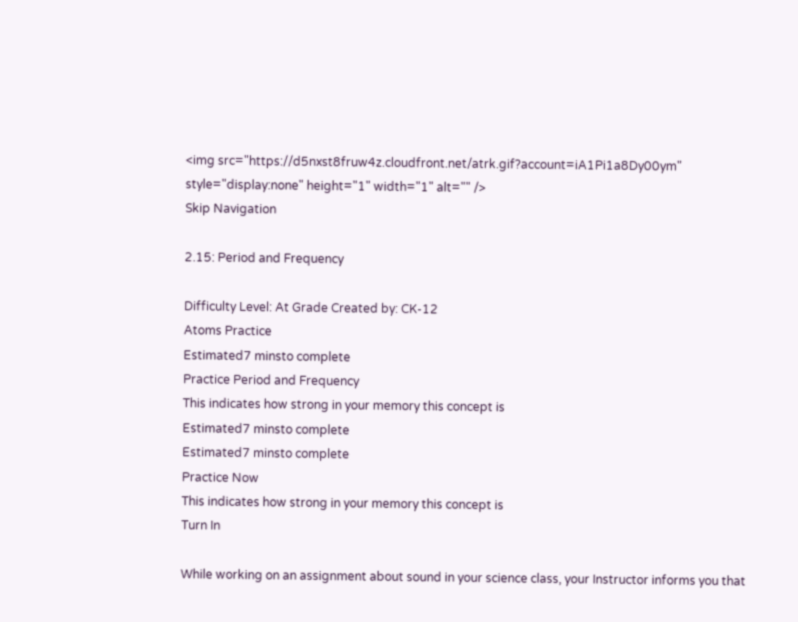<img src="https://d5nxst8fruw4z.cloudfront.net/atrk.gif?account=iA1Pi1a8Dy00ym" style="display:none" height="1" width="1" alt="" />
Skip Navigation

2.15: Period and Frequency

Difficulty Level: At Grade Created by: CK-12
Atoms Practice
Estimated7 minsto complete
Practice Period and Frequency
This indicates how strong in your memory this concept is
Estimated7 minsto complete
Estimated7 minsto complete
Practice Now
This indicates how strong in your memory this concept is
Turn In

While working on an assignment about sound in your science class, your Instructor informs you that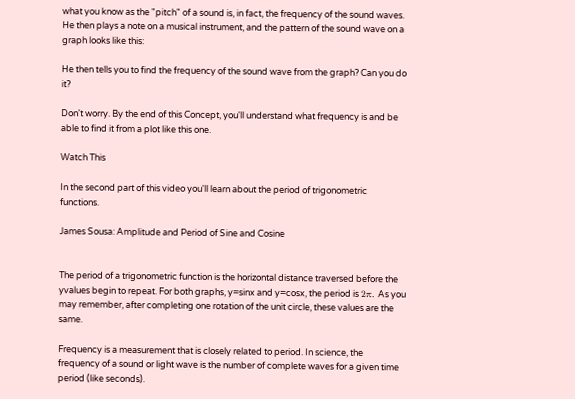what you know as the "pitch" of a sound is, in fact, the frequency of the sound waves. He then plays a note on a musical instrument, and the pattern of the sound wave on a graph looks like this:

He then tells you to find the frequency of the sound wave from the graph? Can you do it?

Don't worry. By the end of this Concept, you'll understand what frequency is and be able to find it from a plot like this one.

Watch This

In the second part of this video you'll learn about the period of trigonometric functions.

James Sousa: Amplitude and Period of Sine and Cosine


The period of a trigonometric function is the horizontal distance traversed before the yvalues begin to repeat. For both graphs, y=sinx and y=cosx, the period is 2π. As you may remember, after completing one rotation of the unit circle, these values are the same.

Frequency is a measurement that is closely related to period. In science, the frequency of a sound or light wave is the number of complete waves for a given time period (like seconds).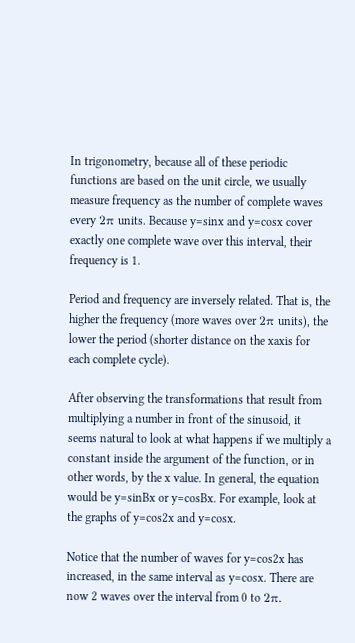In trigonometry, because all of these periodic functions are based on the unit circle, we usually measure frequency as the number of complete waves every 2π units. Because y=sinx and y=cosx cover exactly one complete wave over this interval, their frequency is 1.

Period and frequency are inversely related. That is, the higher the frequency (more waves over 2π units), the lower the period (shorter distance on the xaxis for each complete cycle).

After observing the transformations that result from multiplying a number in front of the sinusoid, it seems natural to look at what happens if we multiply a constant inside the argument of the function, or in other words, by the x value. In general, the equation would be y=sinBx or y=cosBx. For example, look at the graphs of y=cos2x and y=cosx.

Notice that the number of waves for y=cos2x has increased, in the same interval as y=cosx. There are now 2 waves over the interval from 0 to 2π.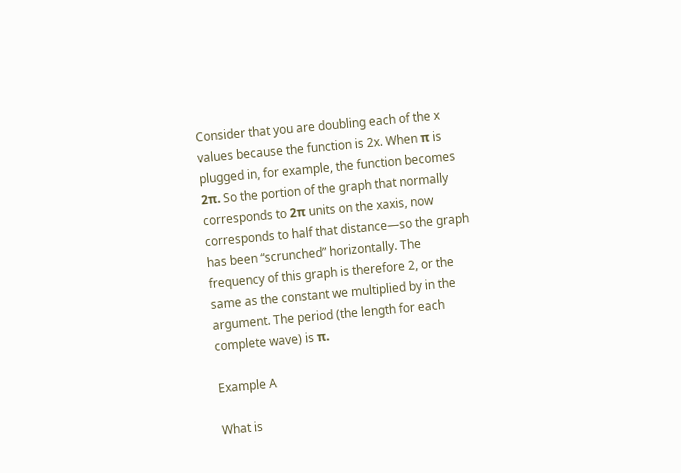Consider that you are doubling each of the x values because the function is 2x. When π is plugged in, for example, the function becomes 2π. So the portion of the graph that normally corresponds to 2π units on the xaxis, now corresponds to half that distance—so the graph has been “scrunched” horizontally. The frequency of this graph is therefore 2, or the same as the constant we multiplied by in the argument. The period (the length for each complete wave) is π.

Example A

What is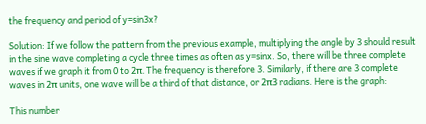the frequency and period of y=sin3x?

Solution: If we follow the pattern from the previous example, multiplying the angle by 3 should result in the sine wave completing a cycle three times as often as y=sinx. So, there will be three complete waves if we graph it from 0 to 2π. The frequency is therefore 3. Similarly, if there are 3 complete waves in 2π units, one wave will be a third of that distance, or 2π3 radians. Here is the graph:

This number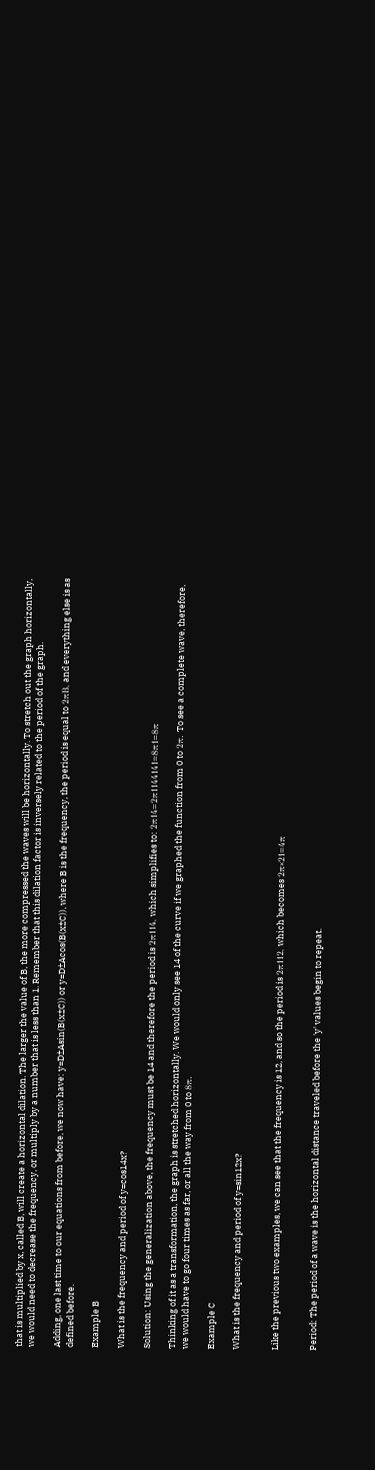that is multiplied by x, called B, will create a horizontal dilation. The larger the value of B, the more compressed the waves will be horizontally. To stretch out the graph horizontally, we would need to decrease the frequency, or multiply by a number that is less than 1. Remember that this dilation factor is inversely related to the period of the graph.

Adding, one last time to our equations from before, we now have: y=D±Asin(B(x±C)) or y=D±Acos(B(x±C)), where B is the frequency, the period is equal to 2πB, and everything else is as defined before.

Example B

What is the frequency and period of y=cos14x?

Solution: Using the generalization above, the frequency must be 14 and therefore the period is 2π114, which simplifies to: 2π14=2π1144141=8π1=8π

Thinking of it as a transformation, the graph is stretched horizontally. We would only see 14 of the curve if we graphed the function from 0 to 2π. To see a complete wave, therefore, we would have to go four times as far, or all the way from 0 to 8π.

Example C

What is the frequency and period of y=sin12x?


Like the previous two examples, we can see that the frequency is 12, and so the period is 2π112, which becomes 2π×21=4π


Period: The period of a wave is the horizontal distance traveled before the 'y' values begin to repeat.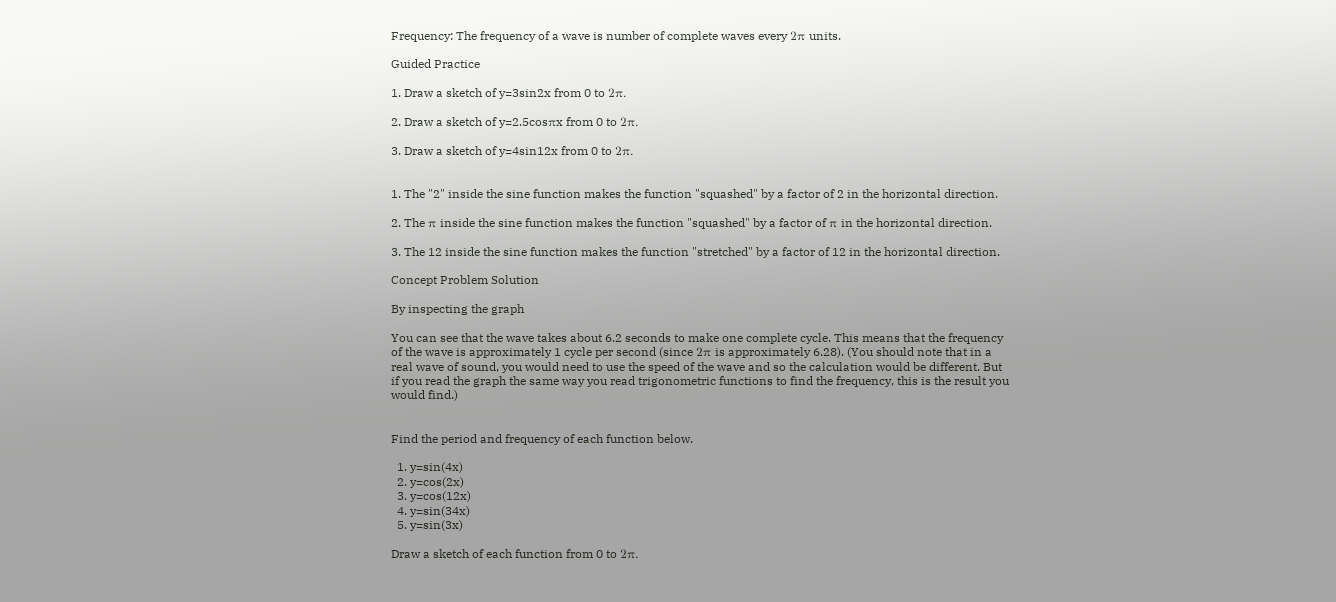Frequency: The frequency of a wave is number of complete waves every 2π units.

Guided Practice

1. Draw a sketch of y=3sin2x from 0 to 2π.

2. Draw a sketch of y=2.5cosπx from 0 to 2π.

3. Draw a sketch of y=4sin12x from 0 to 2π.


1. The "2" inside the sine function makes the function "squashed" by a factor of 2 in the horizontal direction.

2. The π inside the sine function makes the function "squashed" by a factor of π in the horizontal direction.

3. The 12 inside the sine function makes the function "stretched" by a factor of 12 in the horizontal direction.

Concept Problem Solution

By inspecting the graph

You can see that the wave takes about 6.2 seconds to make one complete cycle. This means that the frequency of the wave is approximately 1 cycle per second (since 2π is approximately 6.28). (You should note that in a real wave of sound, you would need to use the speed of the wave and so the calculation would be different. But if you read the graph the same way you read trigonometric functions to find the frequency, this is the result you would find.)


Find the period and frequency of each function below.

  1. y=sin(4x)
  2. y=cos(2x)
  3. y=cos(12x)
  4. y=sin(34x)
  5. y=sin(3x)

Draw a sketch of each function from 0 to 2π.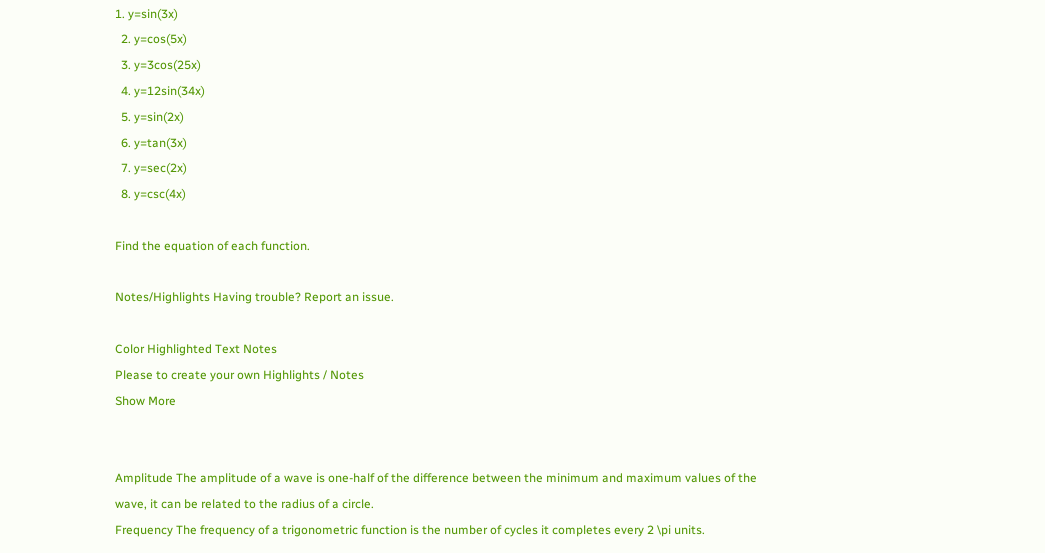1. y=sin(3x)
  2. y=cos(5x)
  3. y=3cos(25x)
  4. y=12sin(34x)
  5. y=sin(2x)
  6. y=tan(3x)
  7. y=sec(2x)
  8. y=csc(4x)

Find the equation of each function.

Notes/Highlights Having trouble? Report an issue.

Color Highlighted Text Notes
Please to create your own Highlights / Notes
Show More


Amplitude The amplitude of a wave is one-half of the difference between the minimum and maximum values of the wave, it can be related to the radius of a circle.
Frequency The frequency of a trigonometric function is the number of cycles it completes every 2 \pi units.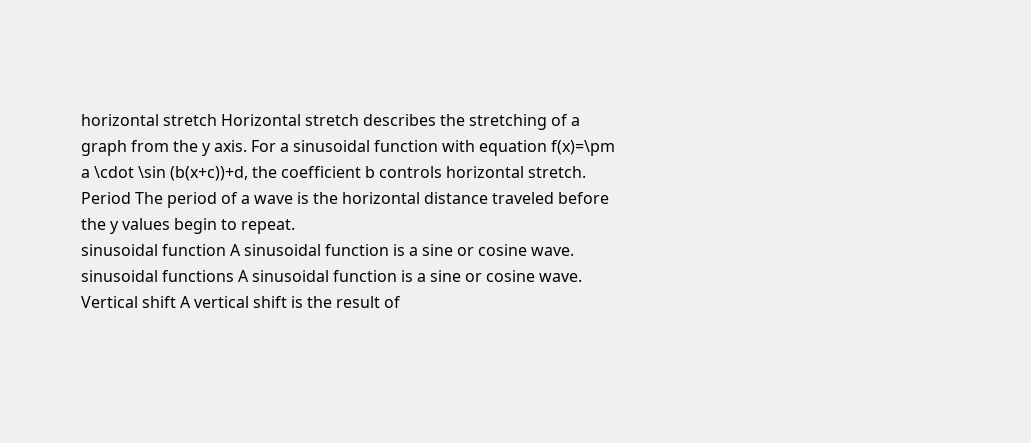horizontal stretch Horizontal stretch describes the stretching of a graph from the y axis. For a sinusoidal function with equation f(x)=\pm a \cdot \sin (b(x+c))+d, the coefficient b controls horizontal stretch.
Period The period of a wave is the horizontal distance traveled before the y values begin to repeat.
sinusoidal function A sinusoidal function is a sine or cosine wave.
sinusoidal functions A sinusoidal function is a sine or cosine wave.
Vertical shift A vertical shift is the result of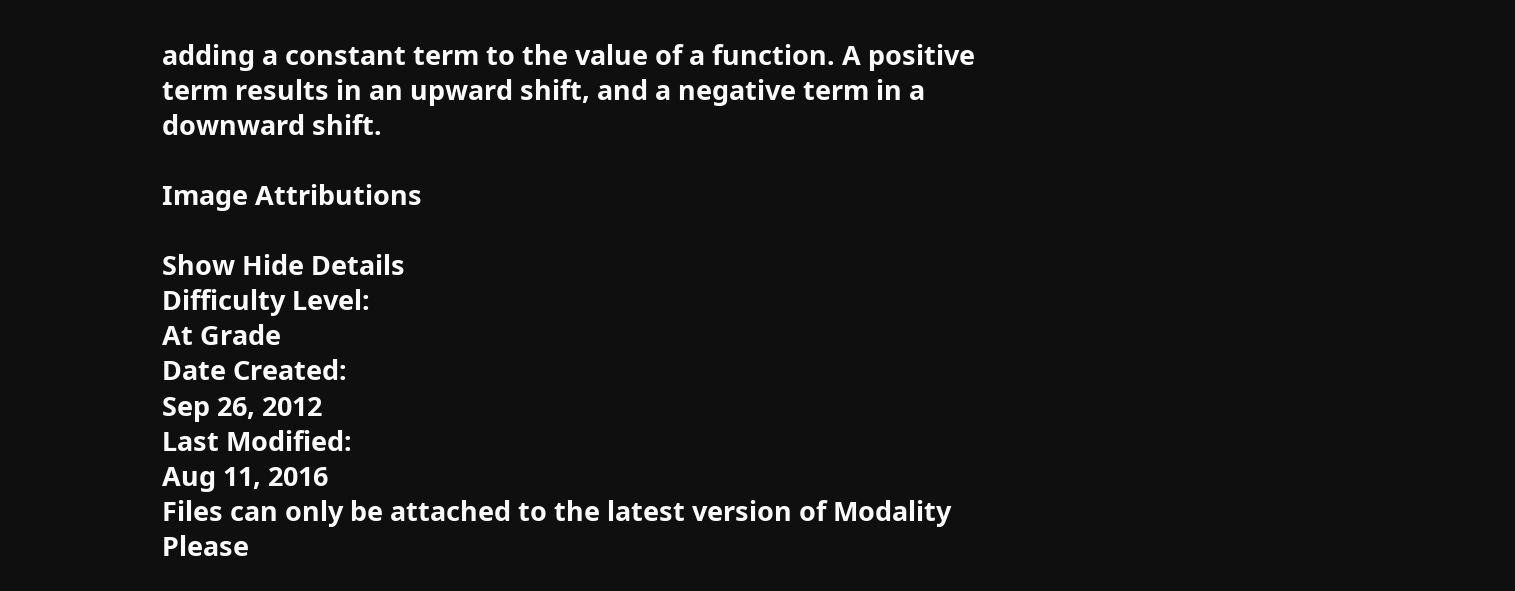adding a constant term to the value of a function. A positive term results in an upward shift, and a negative term in a downward shift.

Image Attributions

Show Hide Details
Difficulty Level:
At Grade
Date Created:
Sep 26, 2012
Last Modified:
Aug 11, 2016
Files can only be attached to the latest version of Modality
Please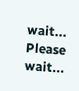wait...
Please wait...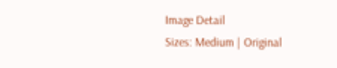Image Detail
Sizes: Medium | Original